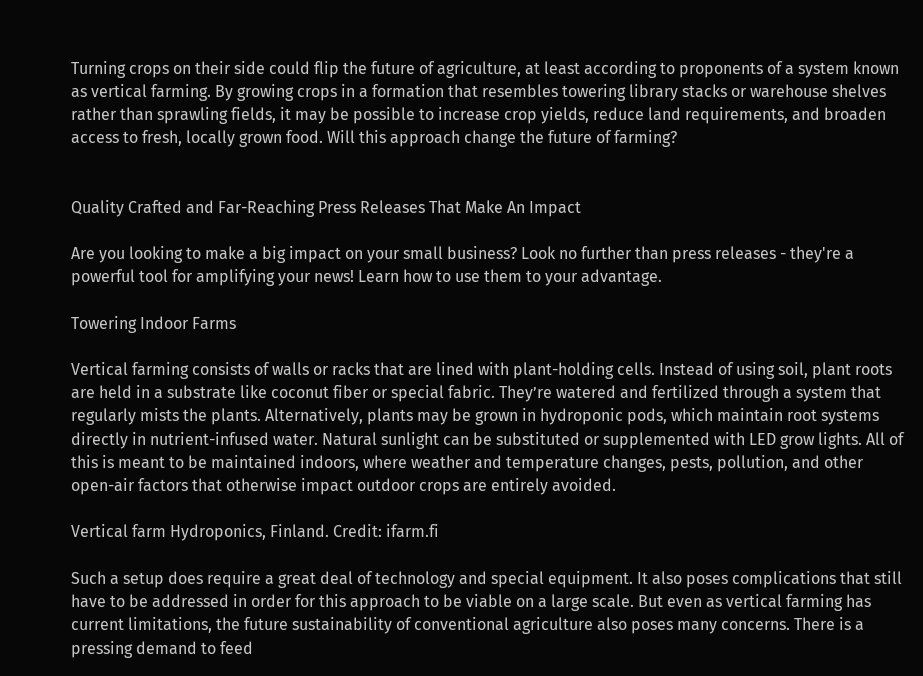Turning crops on their side could flip the future of agriculture, at least according to proponents of a system known as vertical farming. By growing crops in a formation that resembles towering library stacks or warehouse shelves rather than sprawling fields, it may be possible to increase crop yields, reduce land requirements, and broaden access to fresh, locally grown food. Will this approach change the future of farming?


Quality Crafted and Far-Reaching Press Releases That Make An Impact

Are you looking to make a big impact on your small business? Look no further than press releases - they're a powerful tool for amplifying your news! Learn how to use them to your advantage.

Towering Indoor Farms

Vertical farming consists of walls or racks that are lined with plant-holding cells. Instead of using soil, plant roots are held in a substrate like coconut fiber or special fabric. They’re watered and fertilized through a system that regularly mists the plants. Alternatively, plants may be grown in hydroponic pods, which maintain root systems directly in nutrient-infused water. Natural sunlight can be substituted or supplemented with LED grow lights. All of this is meant to be maintained indoors, where weather and temperature changes, pests, pollution, and other open-air factors that otherwise impact outdoor crops are entirely avoided.

Vertical farm Hydroponics, Finland. Credit: ifarm.fi

Such a setup does require a great deal of technology and special equipment. It also poses complications that still have to be addressed in order for this approach to be viable on a large scale. But even as vertical farming has current limitations, the future sustainability of conventional agriculture also poses many concerns. There is a pressing demand to feed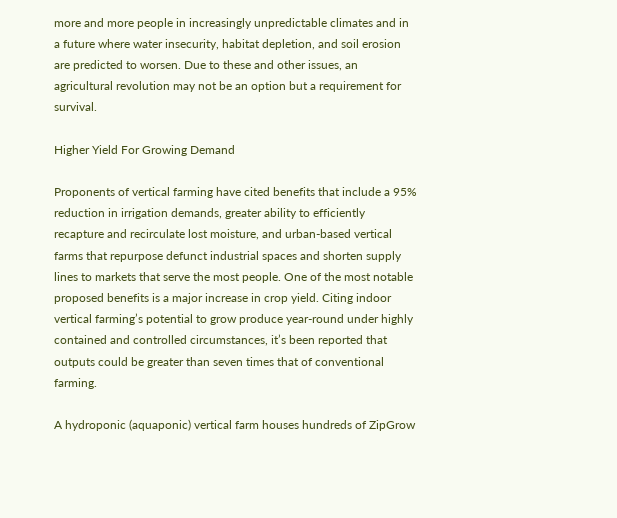more and more people in increasingly unpredictable climates and in a future where water insecurity, habitat depletion, and soil erosion are predicted to worsen. Due to these and other issues, an agricultural revolution may not be an option but a requirement for survival.

Higher Yield For Growing Demand

Proponents of vertical farming have cited benefits that include a 95% reduction in irrigation demands, greater ability to efficiently recapture and recirculate lost moisture, and urban-based vertical farms that repurpose defunct industrial spaces and shorten supply lines to markets that serve the most people. One of the most notable proposed benefits is a major increase in crop yield. Citing indoor vertical farming’s potential to grow produce year-round under highly contained and controlled circumstances, it’s been reported that outputs could be greater than seven times that of conventional farming.

A hydroponic (aquaponic) vertical farm houses hundreds of ZipGrow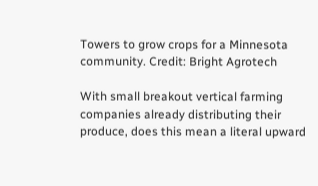Towers to grow crops for a Minnesota community. Credit: Bright Agrotech

With small breakout vertical farming companies already distributing their produce, does this mean a literal upward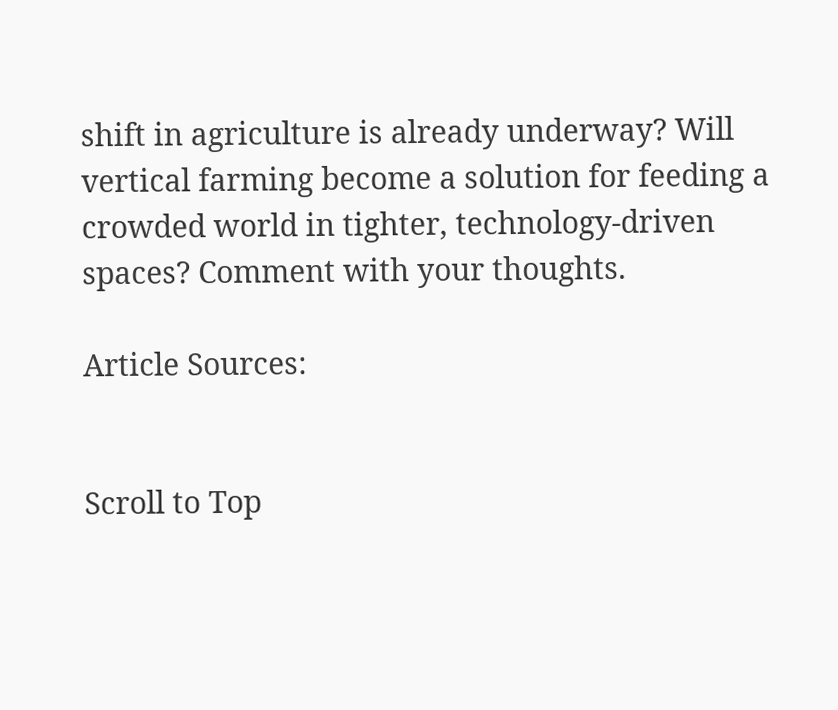shift in agriculture is already underway? Will vertical farming become a solution for feeding a crowded world in tighter, technology-driven spaces? Comment with your thoughts.

Article Sources:


Scroll to Top